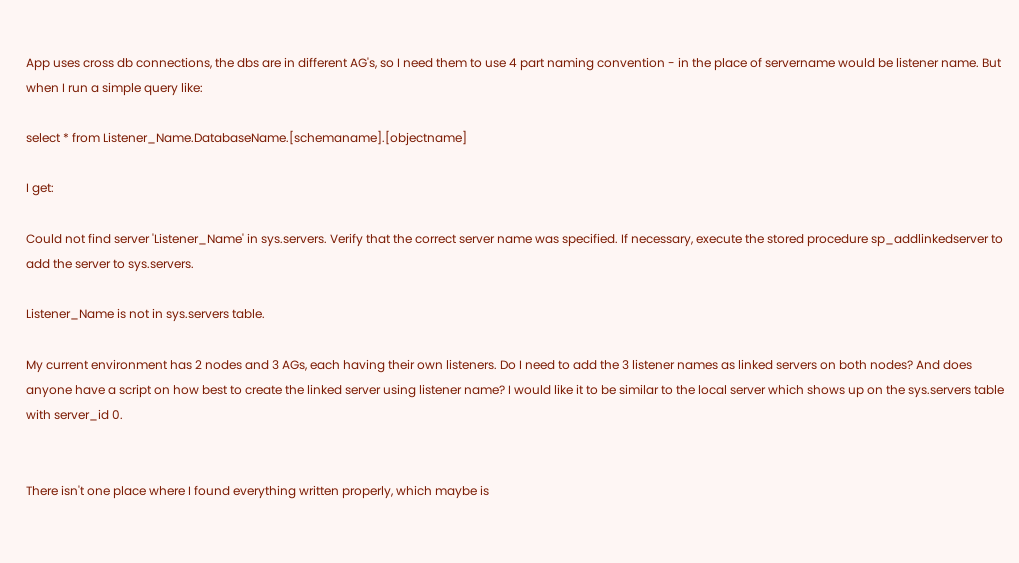App uses cross db connections, the dbs are in different AG's, so I need them to use 4 part naming convention - in the place of servername would be listener name. But when I run a simple query like:

select * from Listener_Name.DatabaseName.[schemaname].[objectname]

I get:

Could not find server 'Listener_Name' in sys.servers. Verify that the correct server name was specified. If necessary, execute the stored procedure sp_addlinkedserver to add the server to sys.servers.

Listener_Name is not in sys.servers table.

My current environment has 2 nodes and 3 AGs, each having their own listeners. Do I need to add the 3 listener names as linked servers on both nodes? And does anyone have a script on how best to create the linked server using listener name? I would like it to be similar to the local server which shows up on the sys.servers table with server_id 0.


There isn't one place where I found everything written properly, which maybe is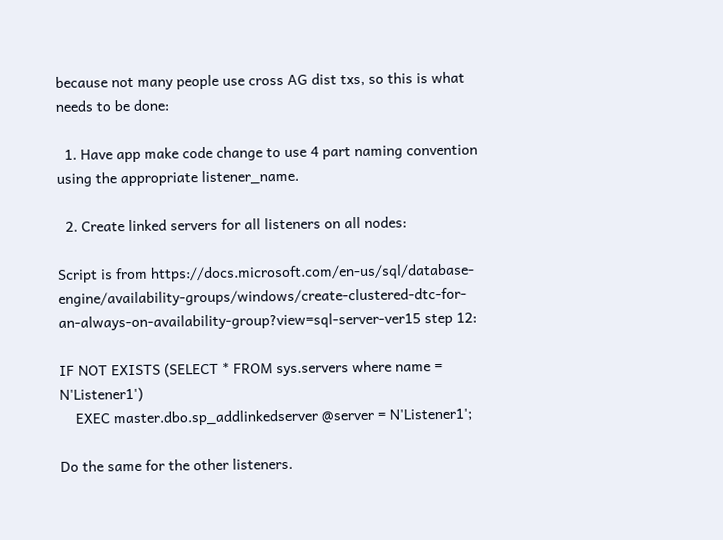because not many people use cross AG dist txs, so this is what needs to be done:

  1. Have app make code change to use 4 part naming convention using the appropriate listener_name.

  2. Create linked servers for all listeners on all nodes:

Script is from https://docs.microsoft.com/en-us/sql/database-engine/availability-groups/windows/create-clustered-dtc-for-an-always-on-availability-group?view=sql-server-ver15 step 12:

IF NOT EXISTS (SELECT * FROM sys.servers where name = N'Listener1')
    EXEC master.dbo.sp_addlinkedserver @server = N'Listener1';

Do the same for the other listeners.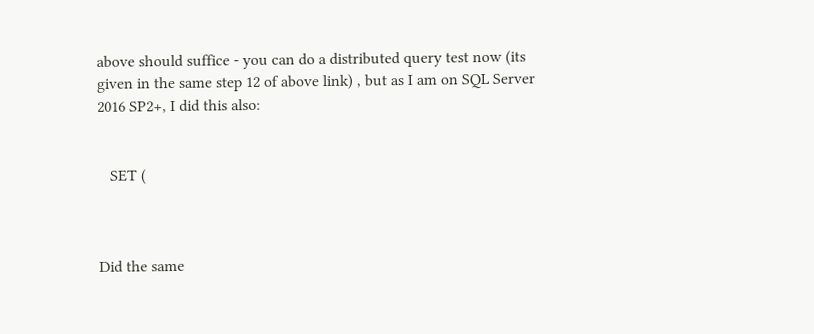above should suffice - you can do a distributed query test now (its given in the same step 12 of above link) , but as I am on SQL Server 2016 SP2+, I did this also:


   SET (



Did the same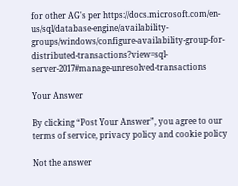for other AG's per https://docs.microsoft.com/en-us/sql/database-engine/availability-groups/windows/configure-availability-group-for-distributed-transactions?view=sql-server-2017#manage-unresolved-transactions

Your Answer

By clicking “Post Your Answer”, you agree to our terms of service, privacy policy and cookie policy

Not the answer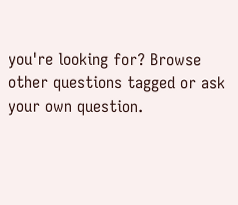you're looking for? Browse other questions tagged or ask your own question.